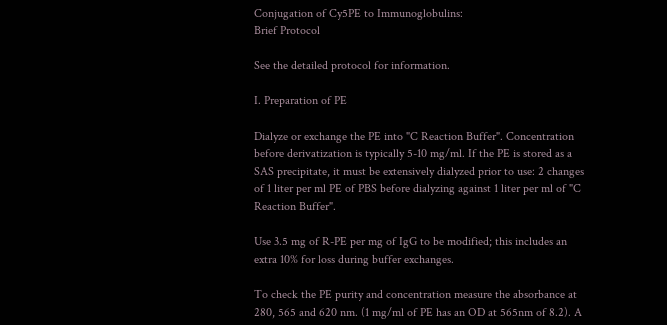Conjugation of Cy5PE to Immunoglobulins:
Brief Protocol

See the detailed protocol for information.

I. Preparation of PE

Dialyze or exchange the PE into "C Reaction Buffer". Concentration before derivatization is typically 5-10 mg/ml. If the PE is stored as a SAS precipitate, it must be extensively dialyzed prior to use: 2 changes of 1 liter per ml PE of PBS before dialyzing against 1 liter per ml of "C Reaction Buffer".

Use 3.5 mg of R-PE per mg of IgG to be modified; this includes an extra 10% for loss during buffer exchanges.

To check the PE purity and concentration measure the absorbance at 280, 565 and 620 nm. (1 mg/ml of PE has an OD at 565nm of 8.2). A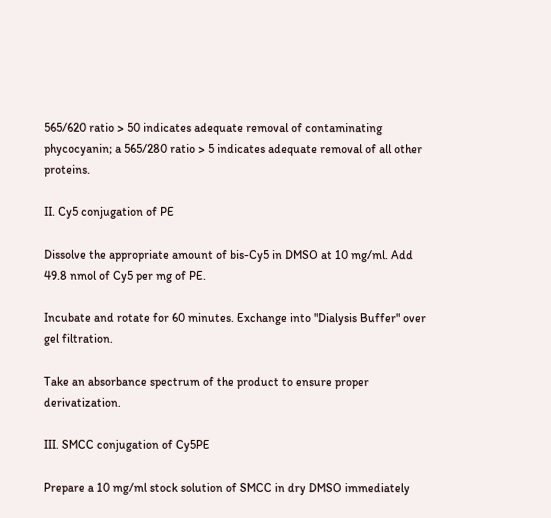565/620 ratio > 50 indicates adequate removal of contaminating phycocyanin; a 565/280 ratio > 5 indicates adequate removal of all other proteins.

II. Cy5 conjugation of PE

Dissolve the appropriate amount of bis-Cy5 in DMSO at 10 mg/ml. Add 49.8 nmol of Cy5 per mg of PE.

Incubate and rotate for 60 minutes. Exchange into "Dialysis Buffer" over gel filtration.

Take an absorbance spectrum of the product to ensure proper derivatization.

III. SMCC conjugation of Cy5PE

Prepare a 10 mg/ml stock solution of SMCC in dry DMSO immediately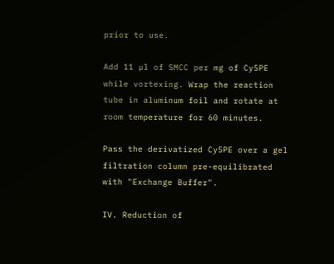prior to use.

Add 11 µl of SMCC per mg of Cy5PE while vortexing. Wrap the reaction tube in aluminum foil and rotate at room temperature for 60 minutes.

Pass the derivatized Cy5PE over a gel filtration column pre-equilibrated with "Exchange Buffer".

IV. Reduction of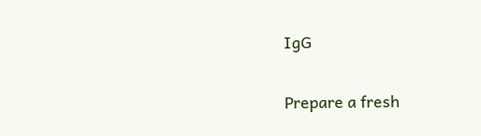IgG

Prepare a fresh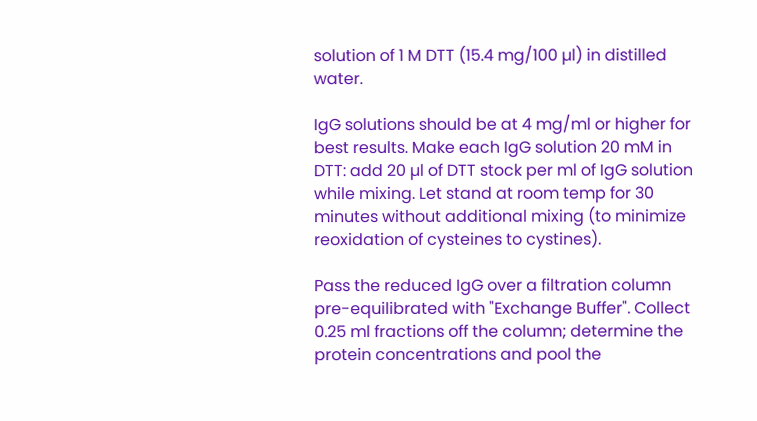solution of 1 M DTT (15.4 mg/100 µl) in distilled water.

IgG solutions should be at 4 mg/ml or higher for best results. Make each IgG solution 20 mM in DTT: add 20 µl of DTT stock per ml of IgG solution while mixing. Let stand at room temp for 30 minutes without additional mixing (to minimize reoxidation of cysteines to cystines).

Pass the reduced IgG over a filtration column pre-equilibrated with "Exchange Buffer". Collect 0.25 ml fractions off the column; determine the protein concentrations and pool the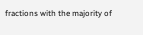fractions with the majority of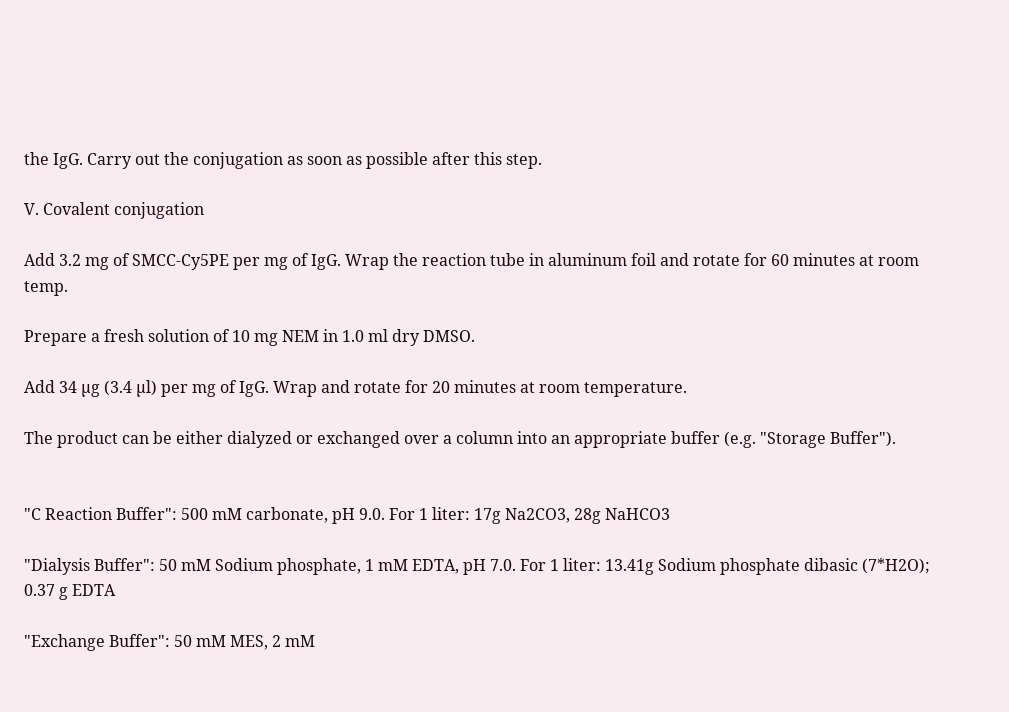the IgG. Carry out the conjugation as soon as possible after this step.

V. Covalent conjugation

Add 3.2 mg of SMCC-Cy5PE per mg of IgG. Wrap the reaction tube in aluminum foil and rotate for 60 minutes at room temp.

Prepare a fresh solution of 10 mg NEM in 1.0 ml dry DMSO.

Add 34 µg (3.4 µl) per mg of IgG. Wrap and rotate for 20 minutes at room temperature.

The product can be either dialyzed or exchanged over a column into an appropriate buffer (e.g. "Storage Buffer").


"C Reaction Buffer": 500 mM carbonate, pH 9.0. For 1 liter: 17g Na2CO3, 28g NaHCO3

"Dialysis Buffer": 50 mM Sodium phosphate, 1 mM EDTA, pH 7.0. For 1 liter: 13.41g Sodium phosphate dibasic (7*H2O); 0.37 g EDTA

"Exchange Buffer": 50 mM MES, 2 mM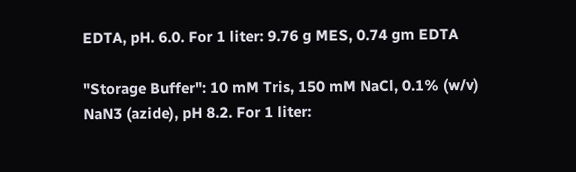EDTA, pH. 6.0. For 1 liter: 9.76 g MES, 0.74 gm EDTA

"Storage Buffer": 10 mM Tris, 150 mM NaCl, 0.1% (w/v) NaN3 (azide), pH 8.2. For 1 liter: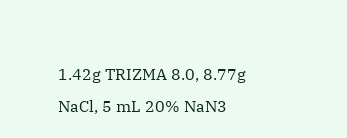1.42g TRIZMA 8.0, 8.77g NaCl, 5 mL 20% NaN3